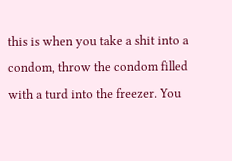this is when you take a shit into a condom, throw the condom filled with a turd into the freezer. You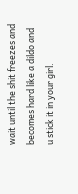wait until the shit freezes and becomes hard like a dildo and u stick it in your girl.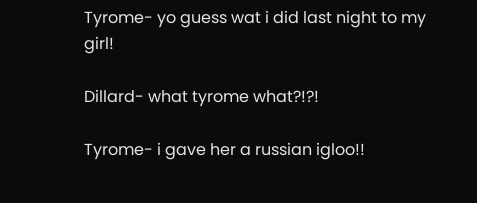Tyrome- yo guess wat i did last night to my girl!

Dillard- what tyrome what?!?!

Tyrome- i gave her a russian igloo!!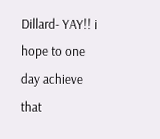Dillard- YAY!! i hope to one day achieve that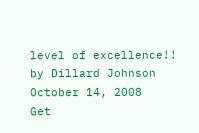level of excellence!!
by Dillard Johnson October 14, 2008
Get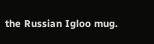the Russian Igloo mug.